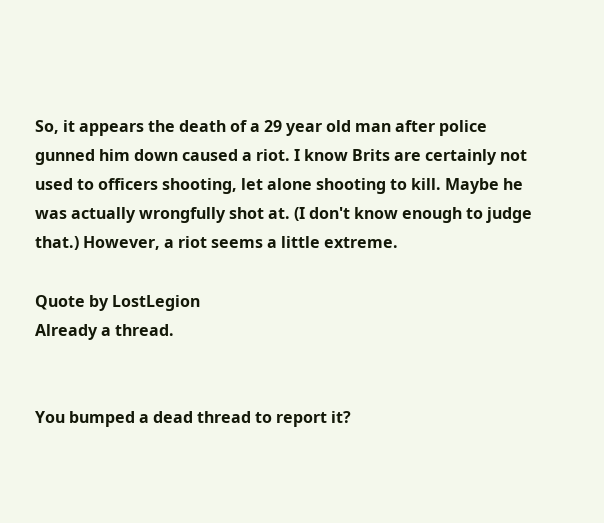So, it appears the death of a 29 year old man after police gunned him down caused a riot. I know Brits are certainly not used to officers shooting, let alone shooting to kill. Maybe he was actually wrongfully shot at. (I don't know enough to judge that.) However, a riot seems a little extreme.

Quote by LostLegion
Already a thread.


You bumped a dead thread to report it?